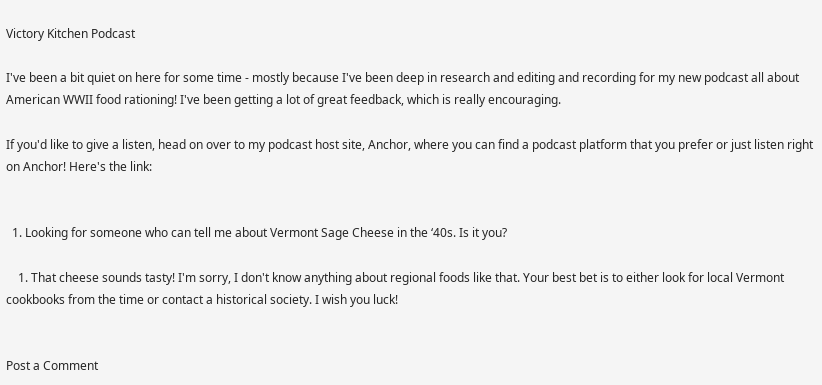Victory Kitchen Podcast

I've been a bit quiet on here for some time - mostly because I've been deep in research and editing and recording for my new podcast all about American WWII food rationing! I've been getting a lot of great feedback, which is really encouraging.

If you'd like to give a listen, head on over to my podcast host site, Anchor, where you can find a podcast platform that you prefer or just listen right on Anchor! Here's the link:


  1. Looking for someone who can tell me about Vermont Sage Cheese in the ‘40s. Is it you?

    1. That cheese sounds tasty! I'm sorry, I don't know anything about regional foods like that. Your best bet is to either look for local Vermont cookbooks from the time or contact a historical society. I wish you luck!


Post a Comment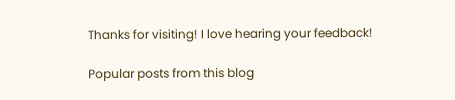Thanks for visiting! I love hearing your feedback!

Popular posts from this blog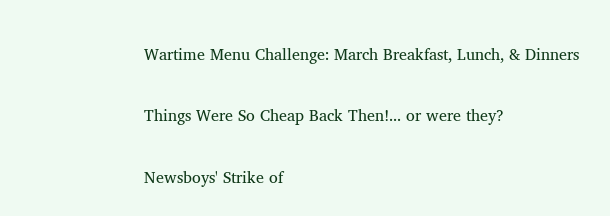Wartime Menu Challenge: March Breakfast, Lunch, & Dinners

Things Were So Cheap Back Then!... or were they?

Newsboys' Strike of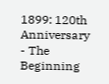1899: 120th Anniversary - The Beginning